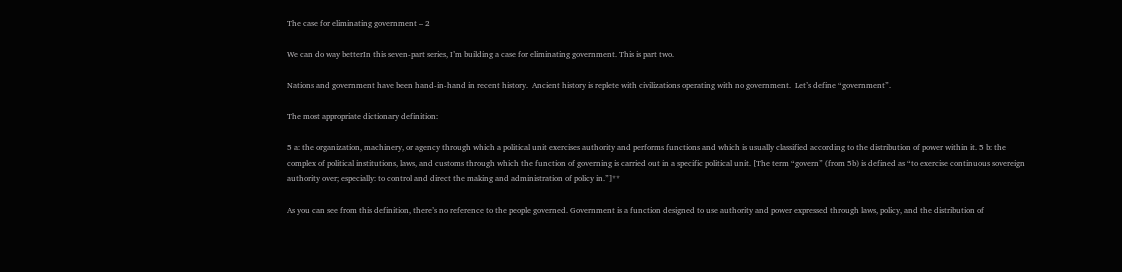The case for eliminating government – 2

We can do way betterIn this seven-part series, I’m building a case for eliminating government. This is part two.

Nations and government have been hand-in-hand in recent history.  Ancient history is replete with civilizations operating with no government.  Let’s define “government”.

The most appropriate dictionary definition:

5 a: the organization, machinery, or agency through which a political unit exercises authority and performs functions and which is usually classified according to the distribution of power within it. 5 b: the complex of political institutions, laws, and customs through which the function of governing is carried out in a specific political unit. [The term “govern” (from 5b) is defined as “to exercise continuous sovereign authority over; especially: to control and direct the making and administration of policy in.”]**

As you can see from this definition, there’s no reference to the people governed. Government is a function designed to use authority and power expressed through laws, policy, and the distribution of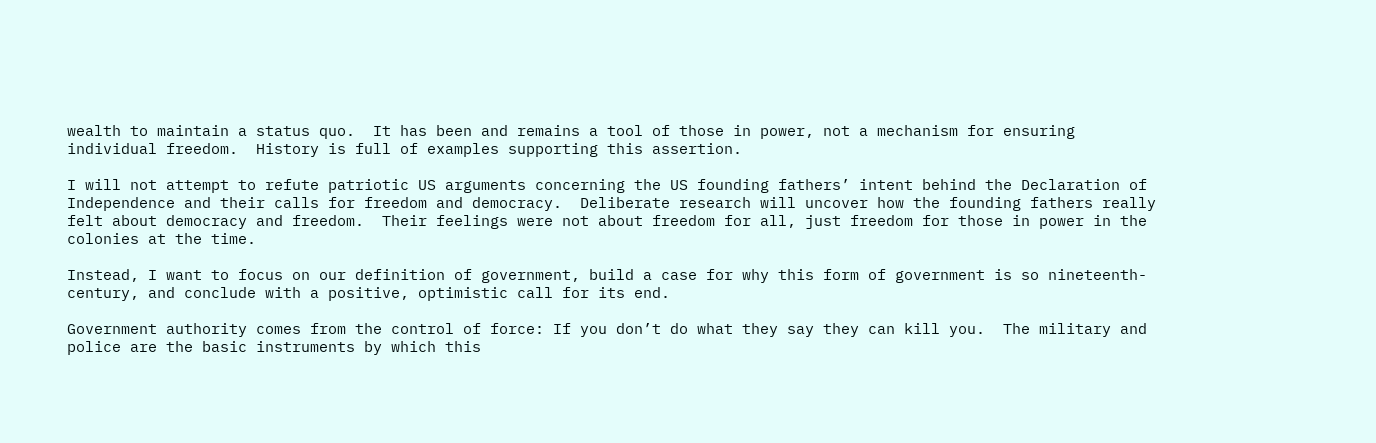wealth to maintain a status quo.  It has been and remains a tool of those in power, not a mechanism for ensuring individual freedom.  History is full of examples supporting this assertion.

I will not attempt to refute patriotic US arguments concerning the US founding fathers’ intent behind the Declaration of Independence and their calls for freedom and democracy.  Deliberate research will uncover how the founding fathers really felt about democracy and freedom.  Their feelings were not about freedom for all, just freedom for those in power in the colonies at the time.

Instead, I want to focus on our definition of government, build a case for why this form of government is so nineteenth-century, and conclude with a positive, optimistic call for its end.

Government authority comes from the control of force: If you don’t do what they say they can kill you.  The military and police are the basic instruments by which this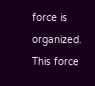force is organized.  This force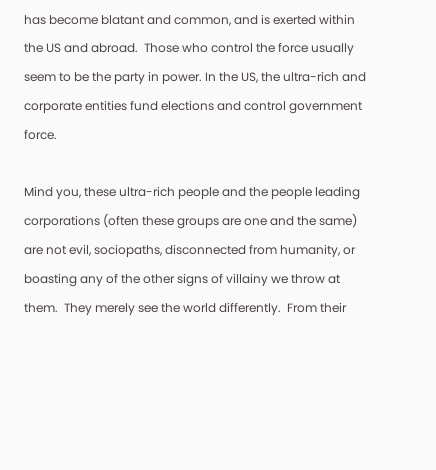has become blatant and common, and is exerted within the US and abroad.  Those who control the force usually seem to be the party in power. In the US, the ultra-rich and corporate entities fund elections and control government force.

Mind you, these ultra-rich people and the people leading corporations (often these groups are one and the same) are not evil, sociopaths, disconnected from humanity, or boasting any of the other signs of villainy we throw at them.  They merely see the world differently.  From their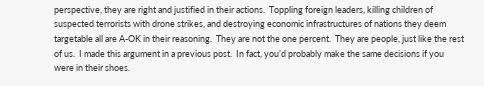perspective, they are right and justified in their actions.  Toppling foreign leaders, killing children of suspected terrorists with drone strikes, and destroying economic infrastructures of nations they deem targetable all are A-OK in their reasoning.  They are not the one percent.  They are people, just like the rest of us.  I made this argument in a previous post.  In fact, you’d probably make the same decisions if you were in their shoes.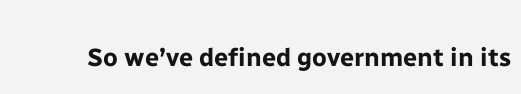So we’ve defined government in its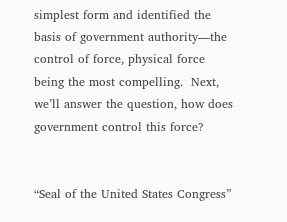simplest form and identified the basis of government authority—the control of force, physical force being the most compelling.  Next, we’ll answer the question, how does government control this force?


“Seal of the United States Congress”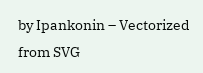by Ipankonin – Vectorized from SVG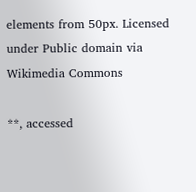elements from 50px. Licensed under Public domain via Wikimedia Commons

**, accessed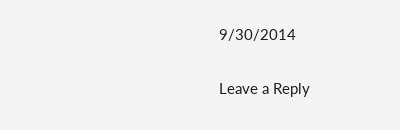9/30/2014

Leave a Reply